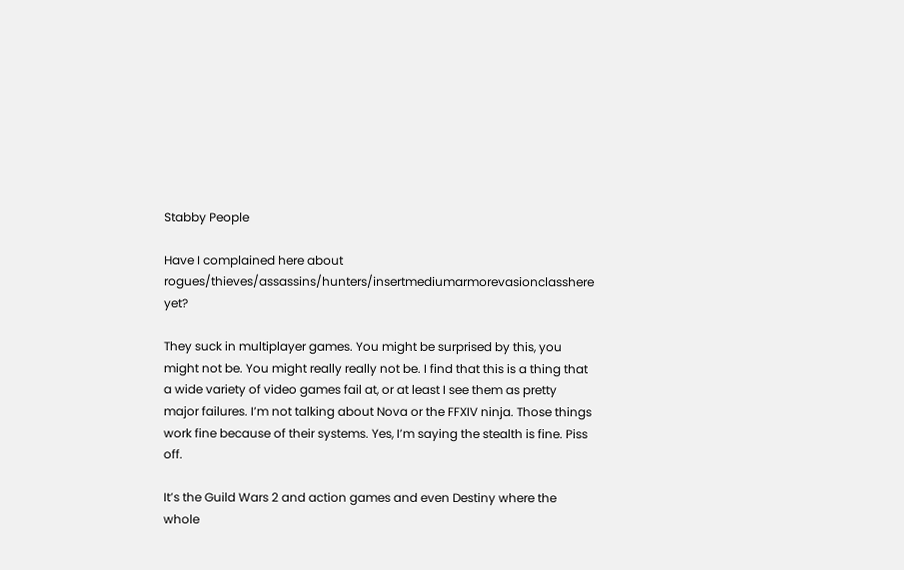Stabby People

Have I complained here about rogues/thieves/assassins/hunters/insertmediumarmorevasionclasshere yet?

They suck in multiplayer games. You might be surprised by this, you might not be. You might really really not be. I find that this is a thing that a wide variety of video games fail at, or at least I see them as pretty major failures. I’m not talking about Nova or the FFXIV ninja. Those things work fine because of their systems. Yes, I’m saying the stealth is fine. Piss off.

It’s the Guild Wars 2 and action games and even Destiny where the whole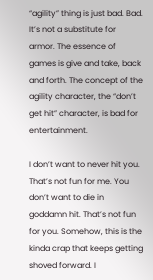“agility” thing is just bad. Bad. It’s not a substitute for armor. The essence of games is give and take, back and forth. The concept of the agility character, the “don’t get hit” character, is bad for entertainment.

I don’t want to never hit you. That’s not fun for me. You don’t want to die in goddamn hit. That’s not fun for you. Somehow, this is the kinda crap that keeps getting shoved forward. I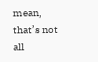mean, that’s not all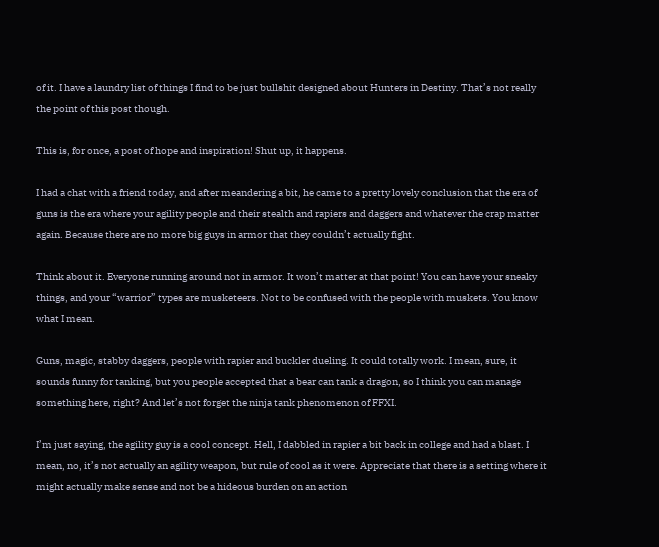of it. I have a laundry list of things I find to be just bullshit designed about Hunters in Destiny. That’s not really the point of this post though.

This is, for once, a post of hope and inspiration! Shut up, it happens.

I had a chat with a friend today, and after meandering a bit, he came to a pretty lovely conclusion that the era of guns is the era where your agility people and their stealth and rapiers and daggers and whatever the crap matter again. Because there are no more big guys in armor that they couldn’t actually fight.

Think about it. Everyone running around not in armor. It won’t matter at that point! You can have your sneaky things, and your “warrior” types are musketeers. Not to be confused with the people with muskets. You know what I mean.

Guns, magic, stabby daggers, people with rapier and buckler dueling. It could totally work. I mean, sure, it sounds funny for tanking, but you people accepted that a bear can tank a dragon, so I think you can manage something here, right? And let’s not forget the ninja tank phenomenon of FFXI.

I’m just saying, the agility guy is a cool concept. Hell, I dabbled in rapier a bit back in college and had a blast. I mean, no, it’s not actually an agility weapon, but rule of cool as it were. Appreciate that there is a setting where it might actually make sense and not be a hideous burden on an action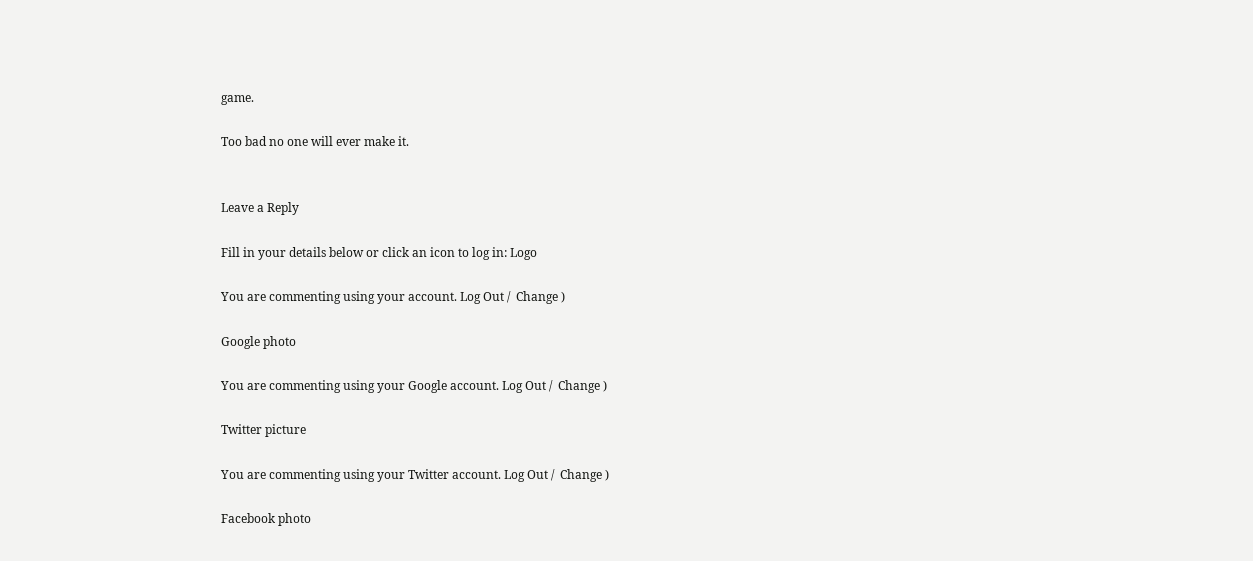game.

Too bad no one will ever make it.


Leave a Reply

Fill in your details below or click an icon to log in: Logo

You are commenting using your account. Log Out /  Change )

Google photo

You are commenting using your Google account. Log Out /  Change )

Twitter picture

You are commenting using your Twitter account. Log Out /  Change )

Facebook photo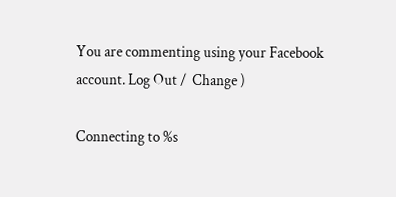You are commenting using your Facebook account. Log Out /  Change )

Connecting to %s